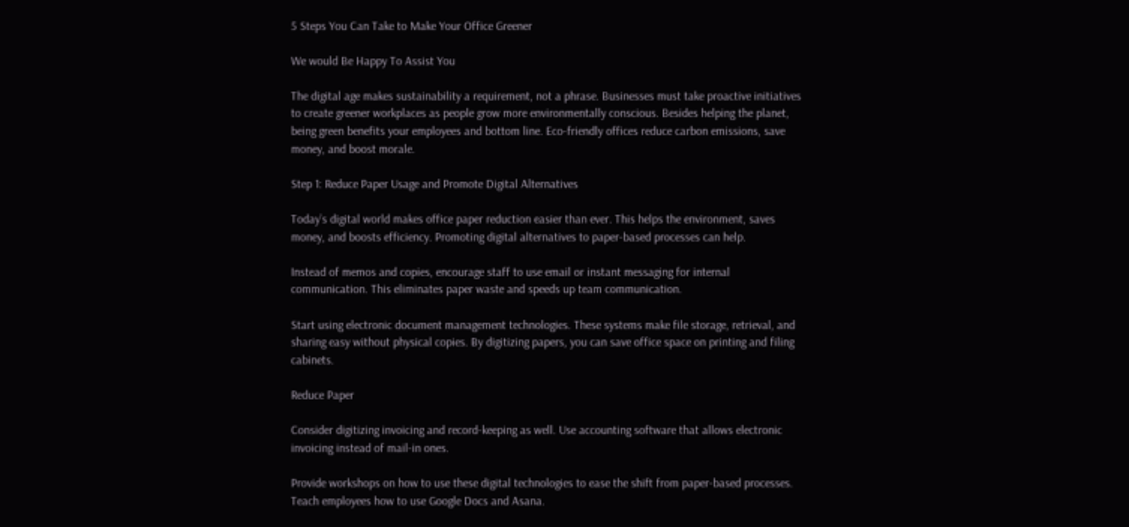5 Steps You Can Take to Make Your Office Greener

We would Be Happy To Assist You

The digital age makes sustainability a requirement, not a phrase. Businesses must take proactive initiatives to create greener workplaces as people grow more environmentally conscious. Besides helping the planet, being green benefits your employees and bottom line. Eco-friendly offices reduce carbon emissions, save money, and boost morale.

Step 1: Reduce Paper Usage and Promote Digital Alternatives

Today’s digital world makes office paper reduction easier than ever. This helps the environment, saves money, and boosts efficiency. Promoting digital alternatives to paper-based processes can help.

Instead of memos and copies, encourage staff to use email or instant messaging for internal communication. This eliminates paper waste and speeds up team communication.

Start using electronic document management technologies. These systems make file storage, retrieval, and sharing easy without physical copies. By digitizing papers, you can save office space on printing and filing cabinets.

Reduce Paper

Consider digitizing invoicing and record-keeping as well. Use accounting software that allows electronic invoicing instead of mail-in ones.

Provide workshops on how to use these digital technologies to ease the shift from paper-based processes. Teach employees how to use Google Docs and Asana.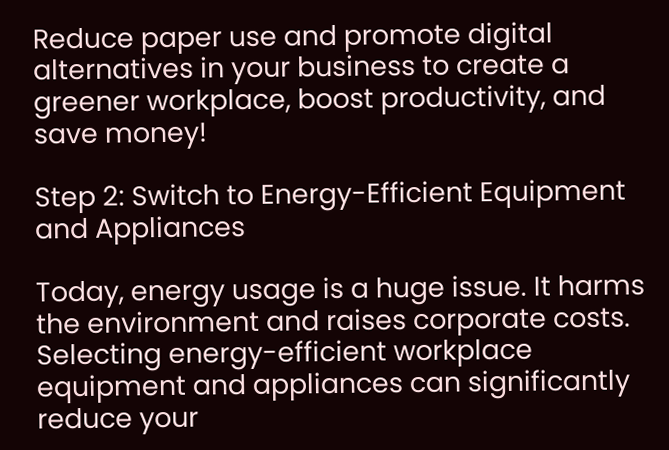Reduce paper use and promote digital alternatives in your business to create a greener workplace, boost productivity, and save money!

Step 2: Switch to Energy-Efficient Equipment and Appliances

Today, energy usage is a huge issue. It harms the environment and raises corporate costs. Selecting energy-efficient workplace equipment and appliances can significantly reduce your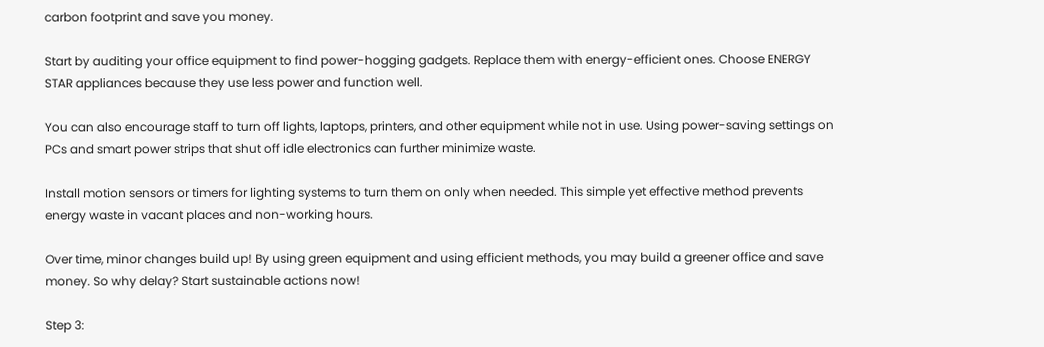carbon footprint and save you money.

Start by auditing your office equipment to find power-hogging gadgets. Replace them with energy-efficient ones. Choose ENERGY STAR appliances because they use less power and function well.

You can also encourage staff to turn off lights, laptops, printers, and other equipment while not in use. Using power-saving settings on PCs and smart power strips that shut off idle electronics can further minimize waste.

Install motion sensors or timers for lighting systems to turn them on only when needed. This simple yet effective method prevents energy waste in vacant places and non-working hours.

Over time, minor changes build up! By using green equipment and using efficient methods, you may build a greener office and save money. So why delay? Start sustainable actions now!

Step 3: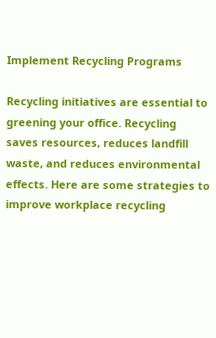Implement Recycling Programs

Recycling initiatives are essential to greening your office. Recycling saves resources, reduces landfill waste, and reduces environmental effects. Here are some strategies to improve workplace recycling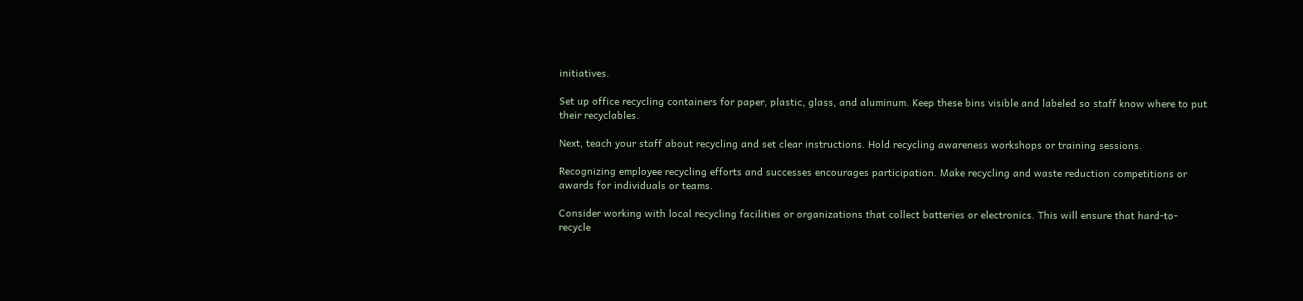initiatives.

Set up office recycling containers for paper, plastic, glass, and aluminum. Keep these bins visible and labeled so staff know where to put their recyclables.

Next, teach your staff about recycling and set clear instructions. Hold recycling awareness workshops or training sessions.

Recognizing employee recycling efforts and successes encourages participation. Make recycling and waste reduction competitions or awards for individuals or teams.

Consider working with local recycling facilities or organizations that collect batteries or electronics. This will ensure that hard-to-recycle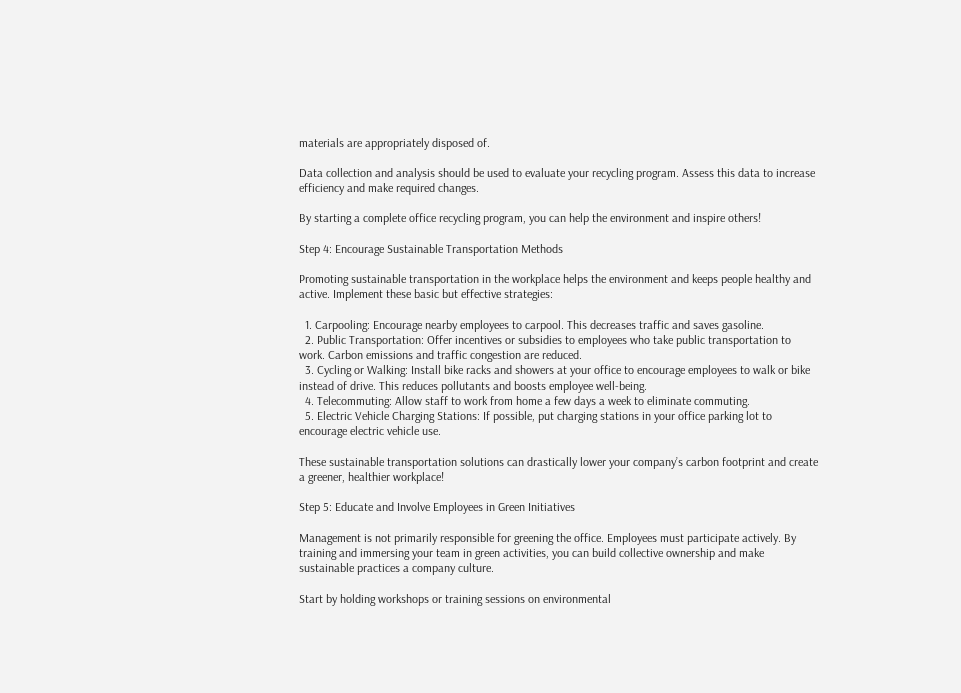materials are appropriately disposed of.

Data collection and analysis should be used to evaluate your recycling program. Assess this data to increase efficiency and make required changes.

By starting a complete office recycling program, you can help the environment and inspire others!

Step 4: Encourage Sustainable Transportation Methods

Promoting sustainable transportation in the workplace helps the environment and keeps people healthy and active. Implement these basic but effective strategies:

  1. Carpooling: Encourage nearby employees to carpool. This decreases traffic and saves gasoline.
  2. Public Transportation: Offer incentives or subsidies to employees who take public transportation to work. Carbon emissions and traffic congestion are reduced.
  3. Cycling or Walking: Install bike racks and showers at your office to encourage employees to walk or bike instead of drive. This reduces pollutants and boosts employee well-being.
  4. Telecommuting: Allow staff to work from home a few days a week to eliminate commuting.
  5. Electric Vehicle Charging Stations: If possible, put charging stations in your office parking lot to encourage electric vehicle use.

These sustainable transportation solutions can drastically lower your company’s carbon footprint and create a greener, healthier workplace!

Step 5: Educate and Involve Employees in Green Initiatives

Management is not primarily responsible for greening the office. Employees must participate actively. By training and immersing your team in green activities, you can build collective ownership and make sustainable practices a company culture.

Start by holding workshops or training sessions on environmental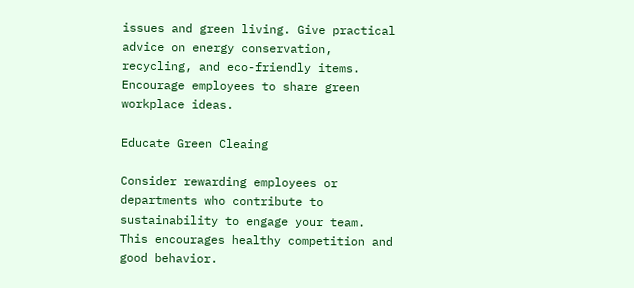issues and green living. Give practical advice on energy conservation, recycling, and eco-friendly items. Encourage employees to share green workplace ideas.

Educate Green Cleaing

Consider rewarding employees or departments who contribute to sustainability to engage your team. This encourages healthy competition and good behavior.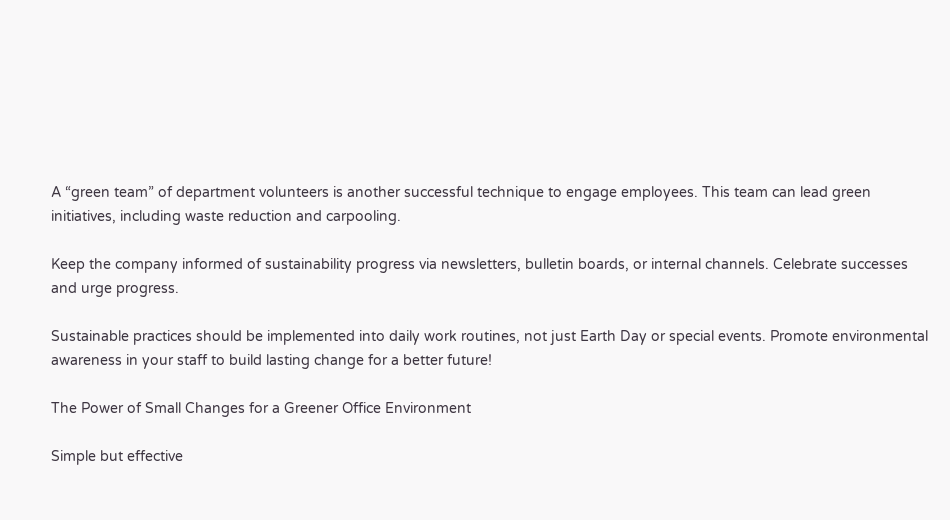A “green team” of department volunteers is another successful technique to engage employees. This team can lead green initiatives, including waste reduction and carpooling.

Keep the company informed of sustainability progress via newsletters, bulletin boards, or internal channels. Celebrate successes and urge progress.

Sustainable practices should be implemented into daily work routines, not just Earth Day or special events. Promote environmental awareness in your staff to build lasting change for a better future!

The Power of Small Changes for a Greener Office Environment

Simple but effective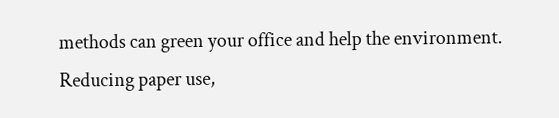methods can green your office and help the environment. Reducing paper use,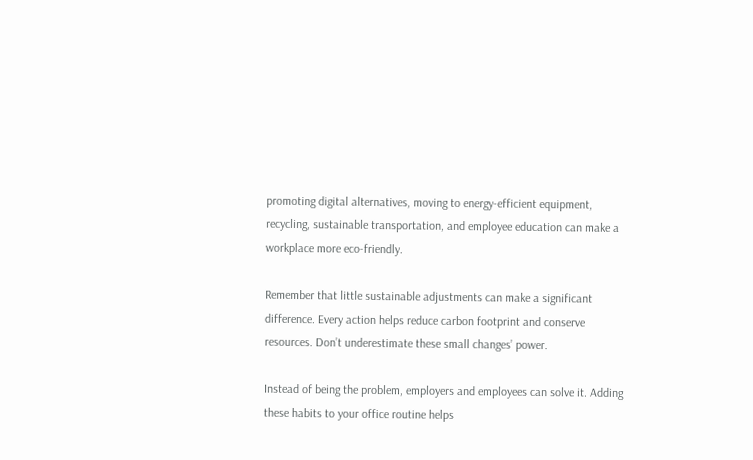promoting digital alternatives, moving to energy-efficient equipment, recycling, sustainable transportation, and employee education can make a workplace more eco-friendly.

Remember that little sustainable adjustments can make a significant difference. Every action helps reduce carbon footprint and conserve resources. Don’t underestimate these small changes’ power.

Instead of being the problem, employers and employees can solve it. Adding these habits to your office routine helps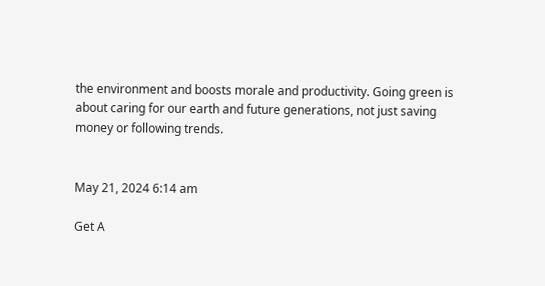the environment and boosts morale and productivity. Going green is about caring for our earth and future generations, not just saving money or following trends.


May 21, 2024 6:14 am

Get A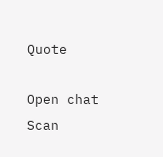Quote

Open chat
Scan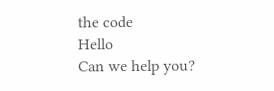the code
Hello
Can we help you?